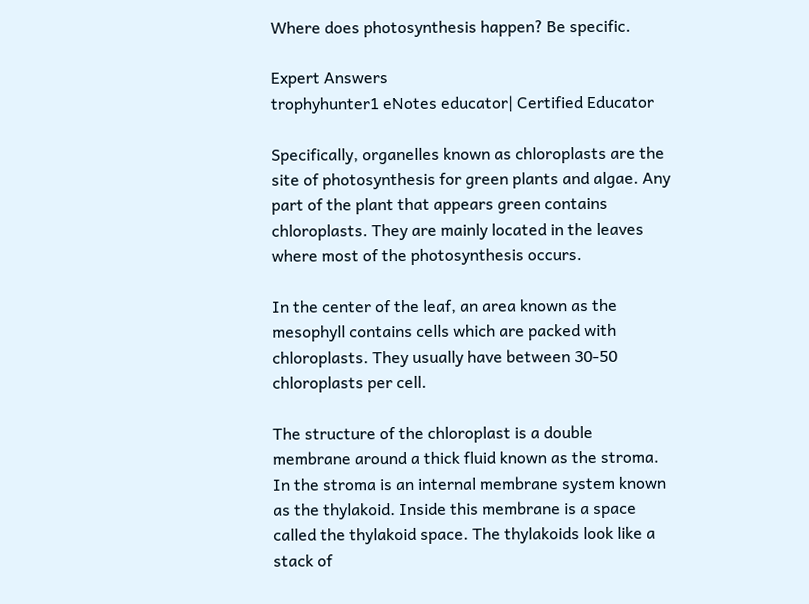Where does photosynthesis happen? Be specific.

Expert Answers
trophyhunter1 eNotes educator| Certified Educator

Specifically, organelles known as chloroplasts are the site of photosynthesis for green plants and algae. Any part of the plant that appears green contains chloroplasts. They are mainly located in the leaves where most of the photosynthesis occurs.

In the center of the leaf, an area known as the mesophyll contains cells which are packed with chloroplasts. They usually have between 30-50 chloroplasts per cell.

The structure of the chloroplast is a double membrane around a thick fluid known as the stroma. In the stroma is an internal membrane system known as the thylakoid. Inside this membrane is a space called the thylakoid space. The thylakoids look like a stack of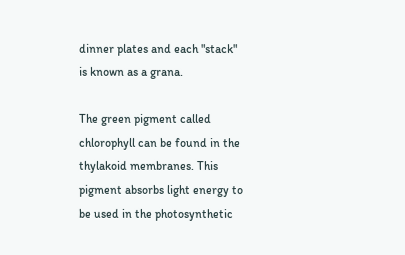dinner plates and each "stack" is known as a grana.

The green pigment called chlorophyll can be found in the thylakoid membranes. This pigment absorbs light energy to be used in the photosynthetic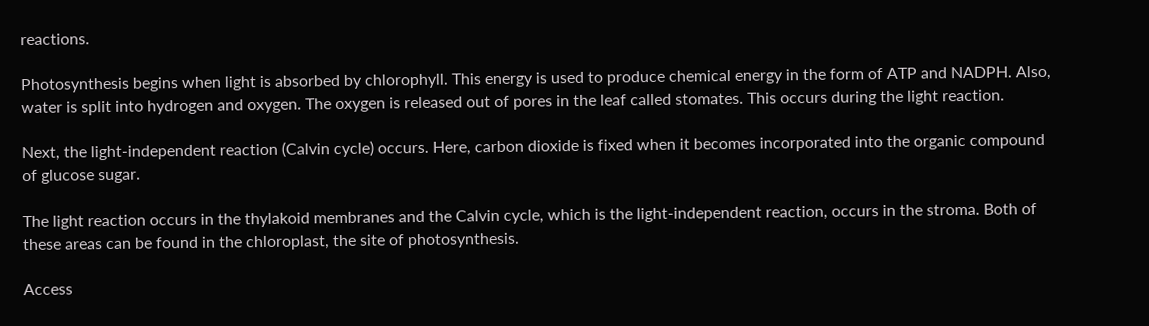reactions.

Photosynthesis begins when light is absorbed by chlorophyll. This energy is used to produce chemical energy in the form of ATP and NADPH. Also, water is split into hydrogen and oxygen. The oxygen is released out of pores in the leaf called stomates. This occurs during the light reaction.

Next, the light-independent reaction (Calvin cycle) occurs. Here, carbon dioxide is fixed when it becomes incorporated into the organic compound of glucose sugar.

The light reaction occurs in the thylakoid membranes and the Calvin cycle, which is the light-independent reaction, occurs in the stroma. Both of these areas can be found in the chloroplast, the site of photosynthesis.

Access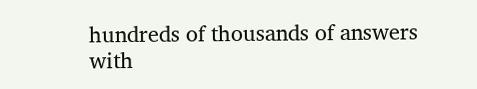hundreds of thousands of answers with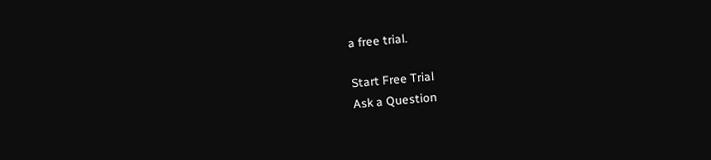a free trial.

Start Free Trial
Ask a Question